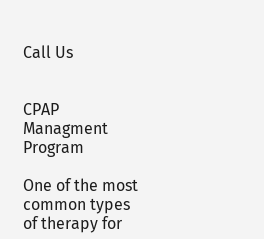Call Us


CPAP Managment Program

One of the most common types of therapy for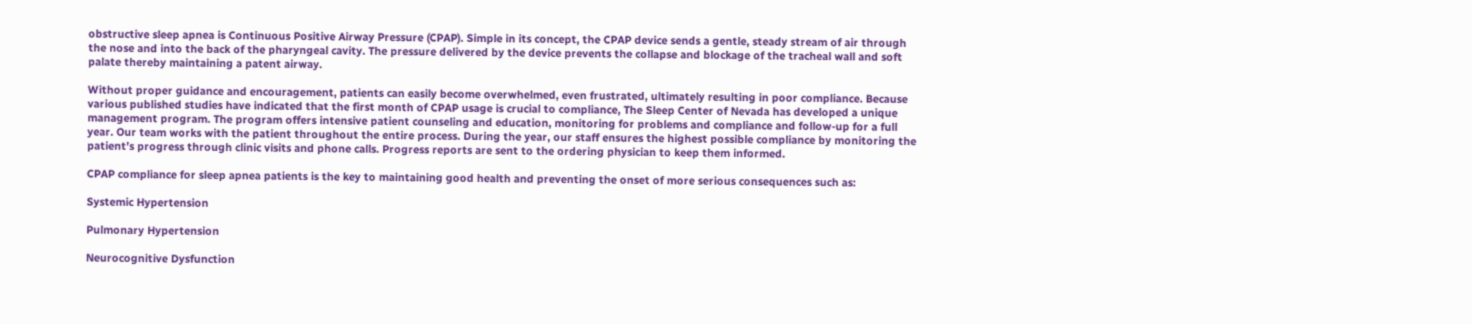obstructive sleep apnea is Continuous Positive Airway Pressure (CPAP). Simple in its concept, the CPAP device sends a gentle, steady stream of air through the nose and into the back of the pharyngeal cavity. The pressure delivered by the device prevents the collapse and blockage of the tracheal wall and soft palate thereby maintaining a patent airway.

Without proper guidance and encouragement, patients can easily become overwhelmed, even frustrated, ultimately resulting in poor compliance. Because various published studies have indicated that the first month of CPAP usage is crucial to compliance, The Sleep Center of Nevada has developed a unique management program. The program offers intensive patient counseling and education, monitoring for problems and compliance and follow-up for a full year. Our team works with the patient throughout the entire process. During the year, our staff ensures the highest possible compliance by monitoring the patient’s progress through clinic visits and phone calls. Progress reports are sent to the ordering physician to keep them informed.

CPAP compliance for sleep apnea patients is the key to maintaining good health and preventing the onset of more serious consequences such as:

Systemic Hypertension

Pulmonary Hypertension

Neurocognitive Dysfunction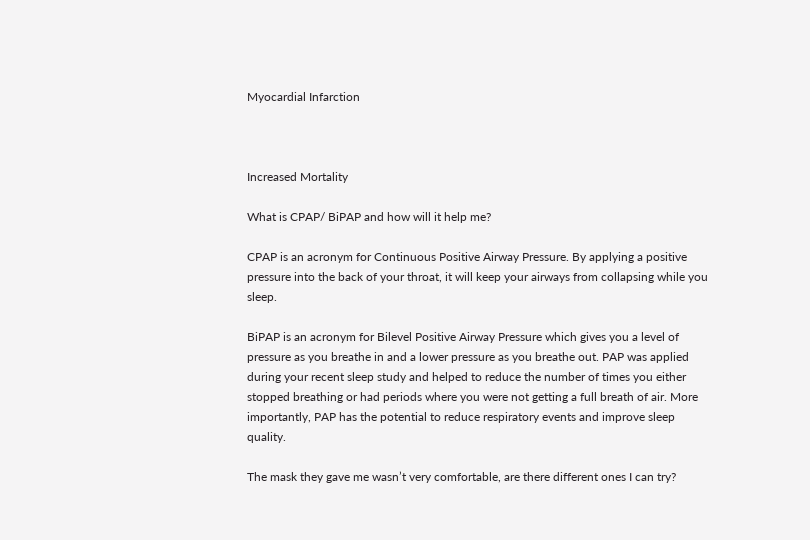Myocardial Infarction



Increased Mortality

What is CPAP/ BiPAP and how will it help me?

CPAP is an acronym for Continuous Positive Airway Pressure. By applying a positive pressure into the back of your throat, it will keep your airways from collapsing while you sleep.

BiPAP is an acronym for Bilevel Positive Airway Pressure which gives you a level of pressure as you breathe in and a lower pressure as you breathe out. PAP was applied during your recent sleep study and helped to reduce the number of times you either stopped breathing or had periods where you were not getting a full breath of air. More importantly, PAP has the potential to reduce respiratory events and improve sleep quality.

The mask they gave me wasn’t very comfortable, are there different ones I can try?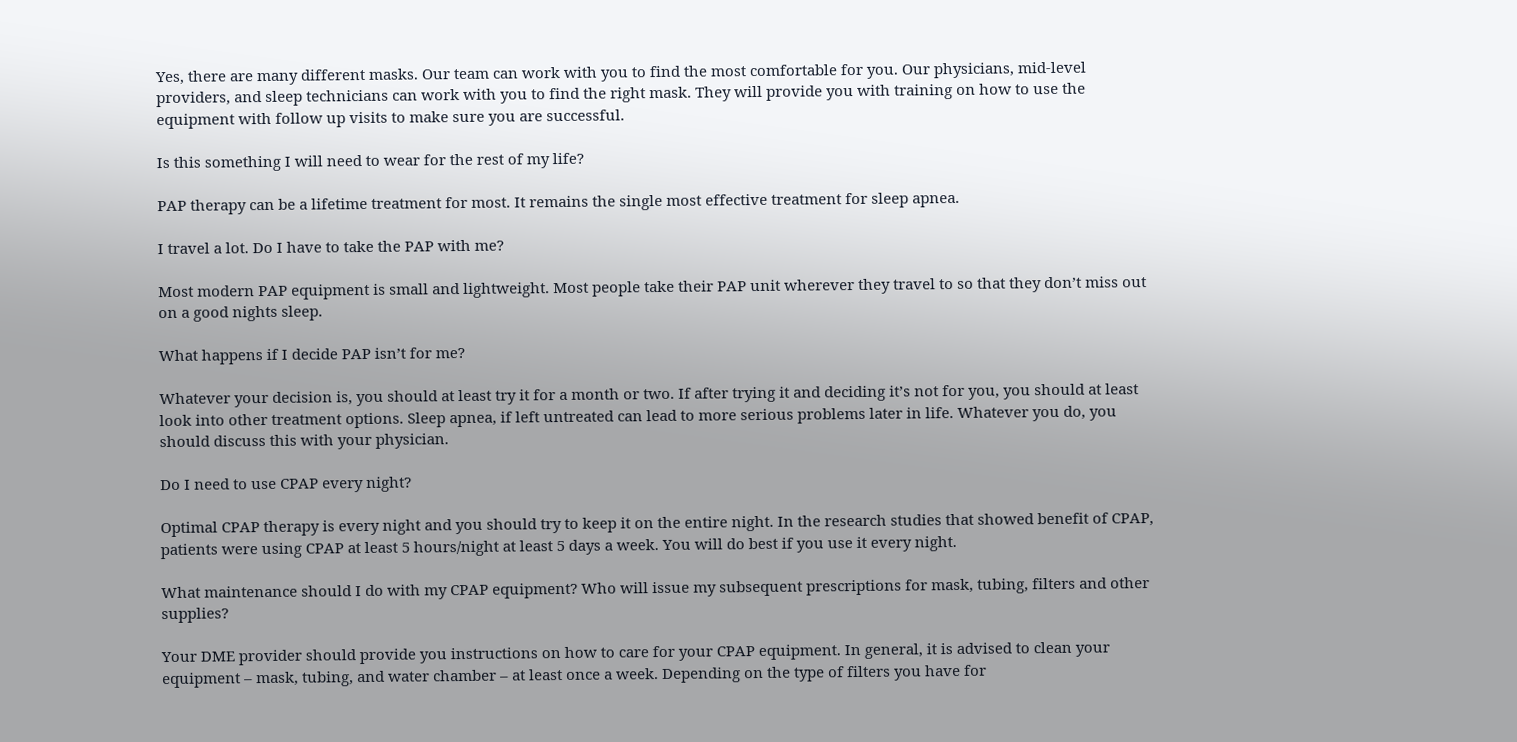Yes, there are many different masks. Our team can work with you to find the most comfortable for you. Our physicians, mid-level providers, and sleep technicians can work with you to find the right mask. They will provide you with training on how to use the equipment with follow up visits to make sure you are successful.

Is this something I will need to wear for the rest of my life?

PAP therapy can be a lifetime treatment for most. It remains the single most effective treatment for sleep apnea.

I travel a lot. Do I have to take the PAP with me?

Most modern PAP equipment is small and lightweight. Most people take their PAP unit wherever they travel to so that they don’t miss out on a good nights sleep.

What happens if I decide PAP isn’t for me?

Whatever your decision is, you should at least try it for a month or two. If after trying it and deciding it’s not for you, you should at least look into other treatment options. Sleep apnea, if left untreated can lead to more serious problems later in life. Whatever you do, you should discuss this with your physician.

Do I need to use CPAP every night?

Optimal CPAP therapy is every night and you should try to keep it on the entire night. In the research studies that showed benefit of CPAP, patients were using CPAP at least 5 hours/night at least 5 days a week. You will do best if you use it every night.

What maintenance should I do with my CPAP equipment? Who will issue my subsequent prescriptions for mask, tubing, filters and other supplies?

Your DME provider should provide you instructions on how to care for your CPAP equipment. In general, it is advised to clean your equipment – mask, tubing, and water chamber – at least once a week. Depending on the type of filters you have for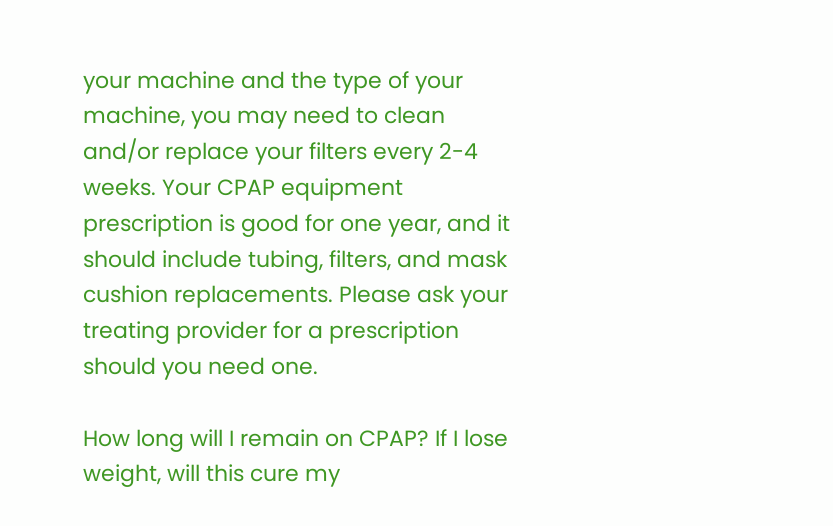your machine and the type of your machine, you may need to clean and/or replace your filters every 2-4 weeks. Your CPAP equipment prescription is good for one year, and it should include tubing, filters, and mask cushion replacements. Please ask your treating provider for a prescription should you need one.

How long will I remain on CPAP? If I lose weight, will this cure my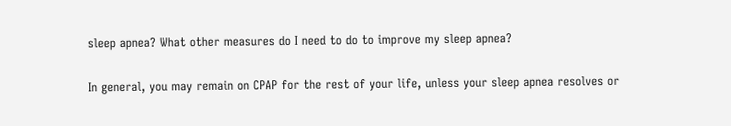sleep apnea? What other measures do I need to do to improve my sleep apnea?

In general, you may remain on CPAP for the rest of your life, unless your sleep apnea resolves or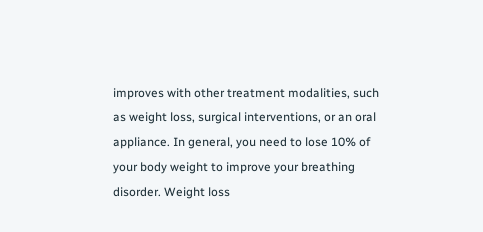improves with other treatment modalities, such as weight loss, surgical interventions, or an oral appliance. In general, you need to lose 10% of your body weight to improve your breathing disorder. Weight loss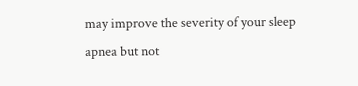may improve the severity of your sleep apnea but not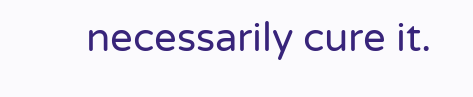necessarily cure it.